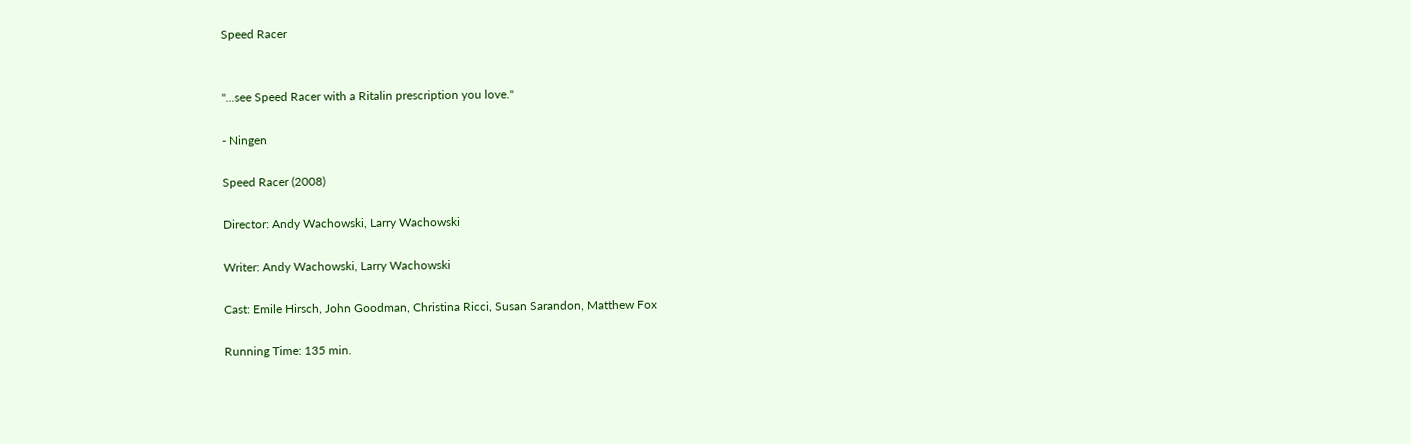Speed Racer


"...see Speed Racer with a Ritalin prescription you love."

- Ningen

Speed Racer (2008)

Director: Andy Wachowski, Larry Wachowski

Writer: Andy Wachowski, Larry Wachowski

Cast: Emile Hirsch, John Goodman, Christina Ricci, Susan Sarandon, Matthew Fox

Running Time: 135 min.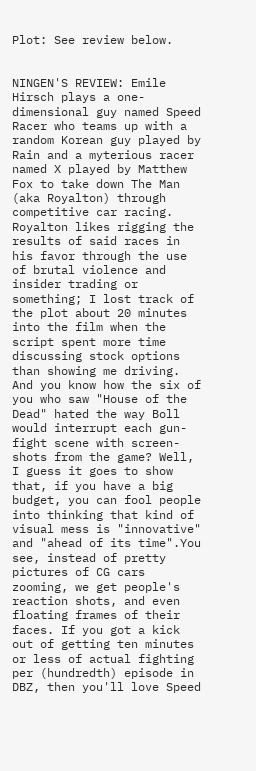Plot: See review below.


NINGEN'S REVIEW: Emile Hirsch plays a one-dimensional guy named Speed Racer who teams up with a random Korean guy played by Rain and a myterious racer named X played by Matthew Fox to take down The Man (aka Royalton) through competitive car racing. Royalton likes rigging the results of said races in his favor through the use of brutal violence and insider trading or something; I lost track of the plot about 20 minutes into the film when the script spent more time discussing stock options than showing me driving. And you know how the six of you who saw "House of the Dead" hated the way Boll would interrupt each gun-fight scene with screen-shots from the game? Well, I guess it goes to show that, if you have a big budget, you can fool people into thinking that kind of visual mess is "innovative" and "ahead of its time".You see, instead of pretty pictures of CG cars zooming, we get people's reaction shots, and even floating frames of their faces. If you got a kick out of getting ten minutes or less of actual fighting per (hundredth) episode in DBZ, then you'll love Speed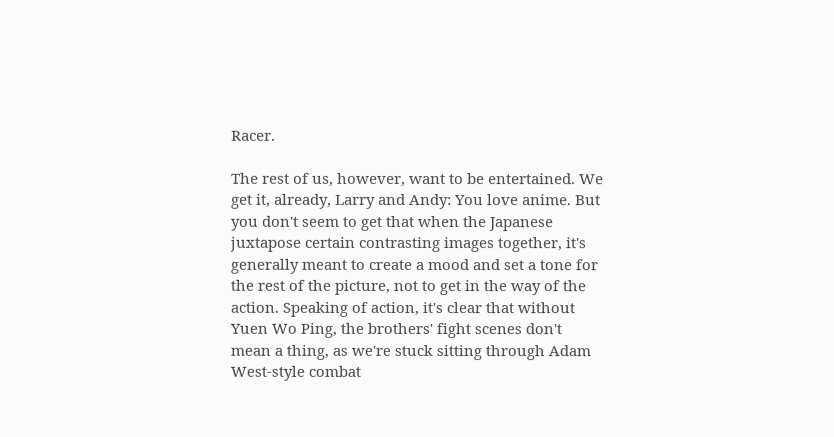Racer.

The rest of us, however, want to be entertained. We get it, already, Larry and Andy: You love anime. But you don't seem to get that when the Japanese juxtapose certain contrasting images together, it's generally meant to create a mood and set a tone for the rest of the picture, not to get in the way of the action. Speaking of action, it's clear that without Yuen Wo Ping, the brothers' fight scenes don't mean a thing, as we're stuck sitting through Adam West-style combat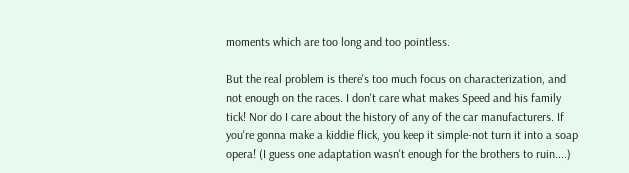moments which are too long and too pointless.

But the real problem is there's too much focus on characterization, and not enough on the races. I don't care what makes Speed and his family tick! Nor do I care about the history of any of the car manufacturers. If you're gonna make a kiddie flick, you keep it simple-not turn it into a soap opera! (I guess one adaptation wasn't enough for the brothers to ruin....)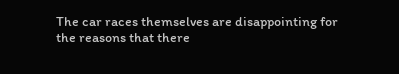The car races themselves are disappointing for the reasons that there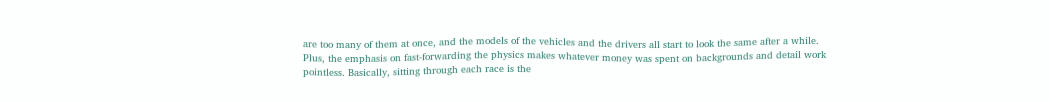are too many of them at once, and the models of the vehicles and the drivers all start to look the same after a while. Plus, the emphasis on fast-forwarding the physics makes whatever money was spent on backgrounds and detail work pointless. Basically, sitting through each race is the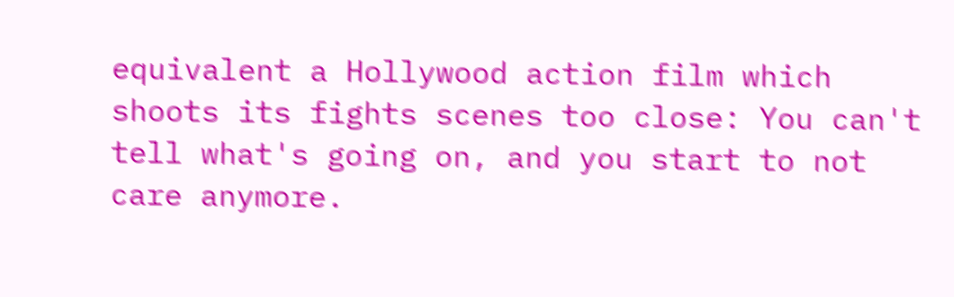equivalent a Hollywood action film which shoots its fights scenes too close: You can't tell what's going on, and you start to not care anymore.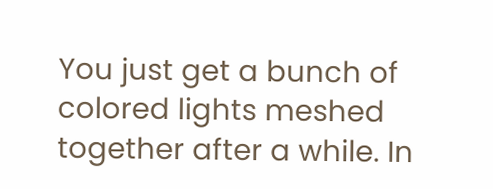You just get a bunch of colored lights meshed together after a while. In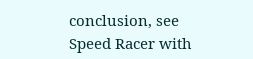conclusion, see Speed Racer with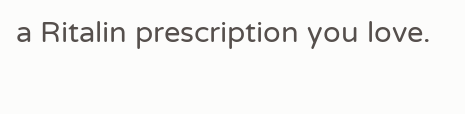a Ritalin prescription you love.